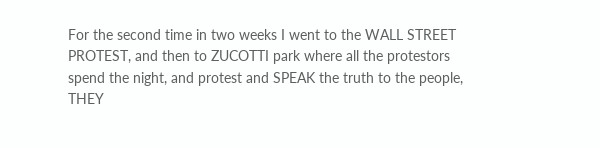For the second time in two weeks I went to the WALL STREET PROTEST, and then to ZUCOTTI park where all the protestors spend the night, and protest and SPEAK the truth to the people, THEY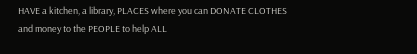HAVE a kitchen, a library, PLACES where you can DONATE CLOTHES and money to the PEOPLE to help ALL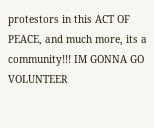protestors in this ACT OF PEACE, and much more, its a community!!! IM GONNA GO VOLUNTEER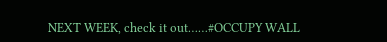NEXT WEEK, check it out……#OCCUPY WALL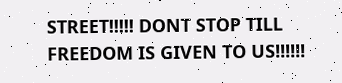STREET!!!!! DONT STOP TILL FREEDOM IS GIVEN TO US!!!!!!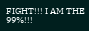FIGHT!!! I AM THE 99%!!!